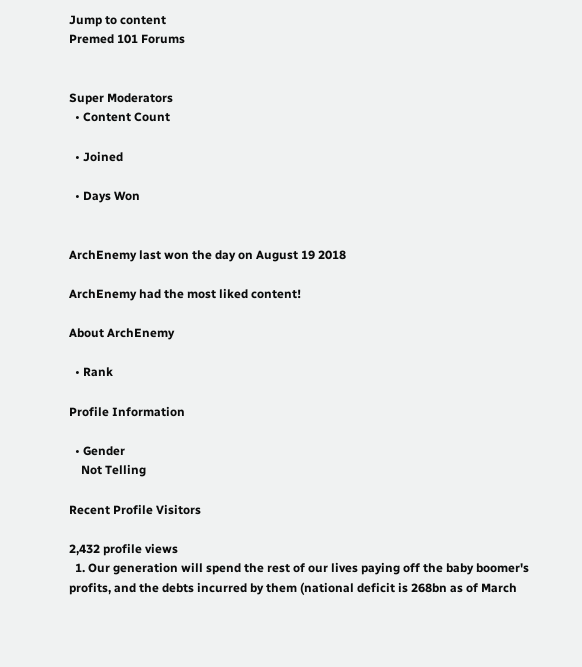Jump to content
Premed 101 Forums


Super Moderators
  • Content Count

  • Joined

  • Days Won


ArchEnemy last won the day on August 19 2018

ArchEnemy had the most liked content!

About ArchEnemy

  • Rank

Profile Information

  • Gender
    Not Telling

Recent Profile Visitors

2,432 profile views
  1. Our generation will spend the rest of our lives paying off the baby boomer's profits, and the debts incurred by them (national deficit is 268bn as of March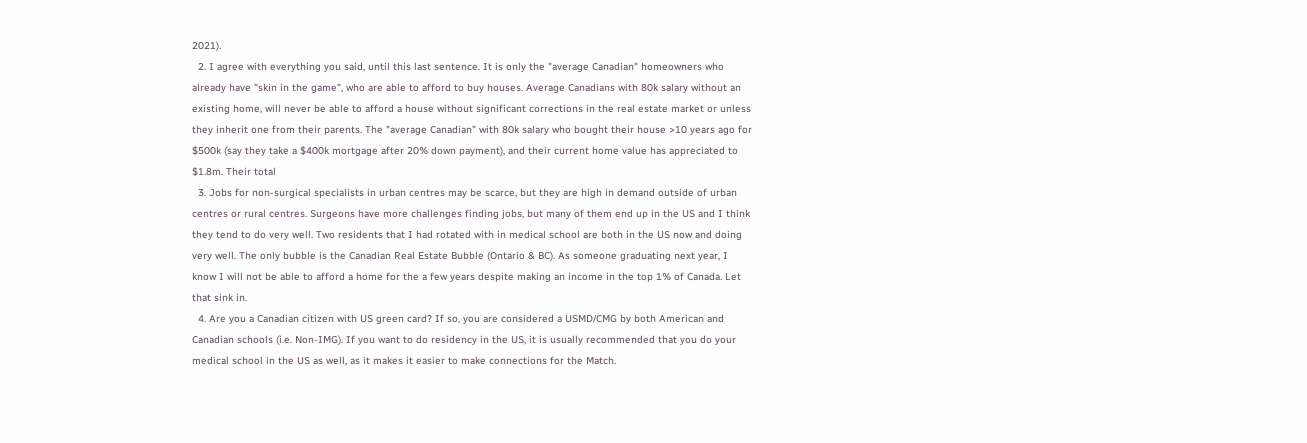2021).
  2. I agree with everything you said, until this last sentence. It is only the "average Canadian" homeowners who already have "skin in the game", who are able to afford to buy houses. Average Canadians with 80k salary without an existing home, will never be able to afford a house without significant corrections in the real estate market or unless they inherit one from their parents. The "average Canadian" with 80k salary who bought their house >10 years ago for $500k (say they take a $400k mortgage after 20% down payment), and their current home value has appreciated to $1.8m. Their total
  3. Jobs for non-surgical specialists in urban centres may be scarce, but they are high in demand outside of urban centres or rural centres. Surgeons have more challenges finding jobs, but many of them end up in the US and I think they tend to do very well. Two residents that I had rotated with in medical school are both in the US now and doing very well. The only bubble is the Canadian Real Estate Bubble (Ontario & BC). As someone graduating next year, I know I will not be able to afford a home for the a few years despite making an income in the top 1% of Canada. Let that sink in.
  4. Are you a Canadian citizen with US green card? If so, you are considered a USMD/CMG by both American and Canadian schools (i.e. Non-IMG). If you want to do residency in the US, it is usually recommended that you do your medical school in the US as well, as it makes it easier to make connections for the Match.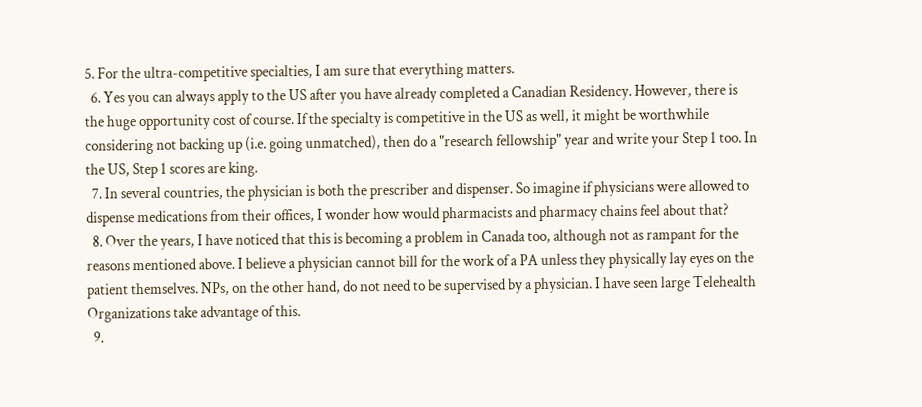5. For the ultra-competitive specialties, I am sure that everything matters.
  6. Yes you can always apply to the US after you have already completed a Canadian Residency. However, there is the huge opportunity cost of course. If the specialty is competitive in the US as well, it might be worthwhile considering not backing up (i.e. going unmatched), then do a "research fellowship" year and write your Step 1 too. In the US, Step 1 scores are king.
  7. In several countries, the physician is both the prescriber and dispenser. So imagine if physicians were allowed to dispense medications from their offices, I wonder how would pharmacists and pharmacy chains feel about that?
  8. Over the years, I have noticed that this is becoming a problem in Canada too, although not as rampant for the reasons mentioned above. I believe a physician cannot bill for the work of a PA unless they physically lay eyes on the patient themselves. NPs, on the other hand, do not need to be supervised by a physician. I have seen large Telehealth Organizations take advantage of this.
  9.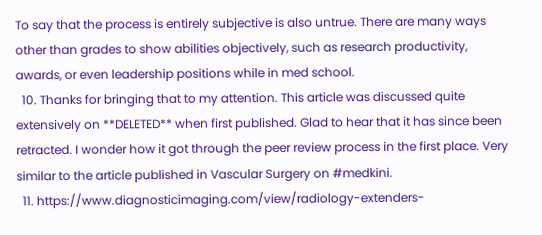To say that the process is entirely subjective is also untrue. There are many ways other than grades to show abilities objectively, such as research productivity, awards, or even leadership positions while in med school.
  10. Thanks for bringing that to my attention. This article was discussed quite extensively on **DELETED** when first published. Glad to hear that it has since been retracted. I wonder how it got through the peer review process in the first place. Very similar to the article published in Vascular Surgery on #medkini.
  11. https://www.diagnosticimaging.com/view/radiology-extenders-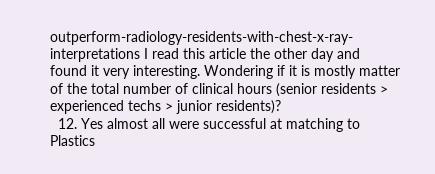outperform-radiology-residents-with-chest-x-ray-interpretations I read this article the other day and found it very interesting. Wondering if it is mostly matter of the total number of clinical hours (senior residents > experienced techs > junior residents)?
  12. Yes almost all were successful at matching to Plastics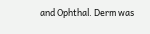and Ophthal. Derm was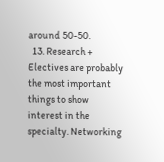around 50-50.
  13. Research + Electives are probably the most important things to show interest in the specialty. Networking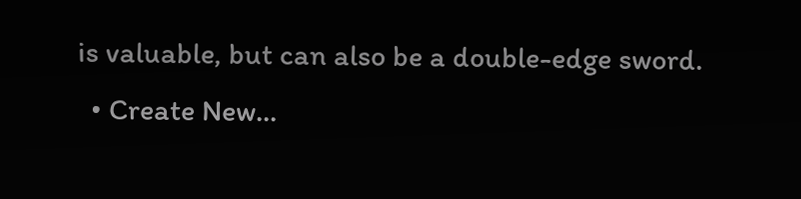is valuable, but can also be a double-edge sword.
  • Create New...